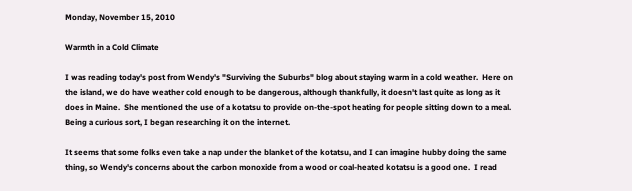Monday, November 15, 2010

Warmth in a Cold Climate

I was reading today's post from Wendy's "Surviving the Suburbs" blog about staying warm in a cold weather.  Here on the island, we do have weather cold enough to be dangerous, although thankfully, it doesn't last quite as long as it does in Maine.  She mentioned the use of a kotatsu to provide on-the-spot heating for people sitting down to a meal.  Being a curious sort, I began researching it on the internet.

It seems that some folks even take a nap under the blanket of the kotatsu, and I can imagine hubby doing the same thing, so Wendy's concerns about the carbon monoxide from a wood or coal-heated kotatsu is a good one.  I read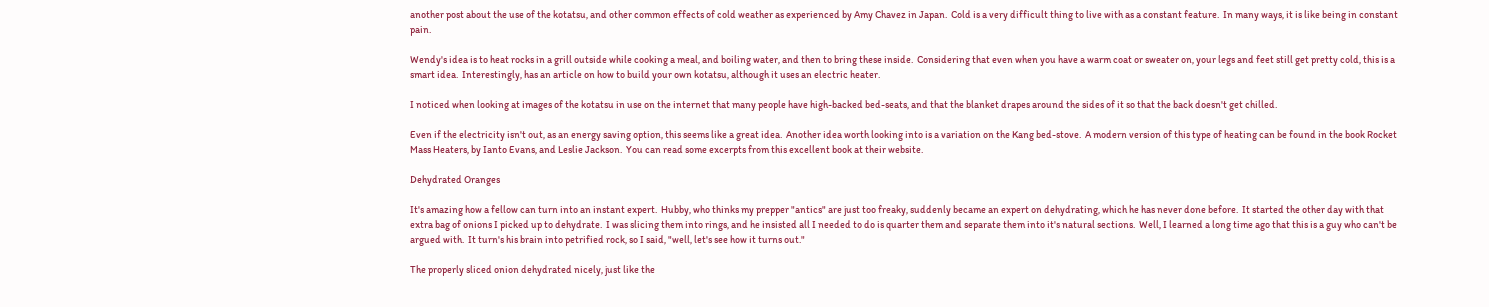another post about the use of the kotatsu, and other common effects of cold weather as experienced by Amy Chavez in Japan.  Cold is a very difficult thing to live with as a constant feature.  In many ways, it is like being in constant pain.

Wendy's idea is to heat rocks in a grill outside while cooking a meal, and boiling water, and then to bring these inside.  Considering that even when you have a warm coat or sweater on, your legs and feet still get pretty cold, this is a smart idea.  Interestingly, has an article on how to build your own kotatsu, although it uses an electric heater.

I noticed when looking at images of the kotatsu in use on the internet that many people have high-backed bed-seats, and that the blanket drapes around the sides of it so that the back doesn't get chilled.

Even if the electricity isn't out, as an energy saving option, this seems like a great idea.  Another idea worth looking into is a variation on the Kang bed-stove.  A modern version of this type of heating can be found in the book Rocket Mass Heaters, by Ianto Evans, and Leslie Jackson.  You can read some excerpts from this excellent book at their website.

Dehydrated Oranges

It's amazing how a fellow can turn into an instant expert.  Hubby, who thinks my prepper "antics" are just too freaky, suddenly became an expert on dehydrating, which he has never done before.  It started the other day with that extra bag of onions I picked up to dehydrate.  I was slicing them into rings, and he insisted all I needed to do is quarter them and separate them into it's natural sections.  Well, I learned a long time ago that this is a guy who can't be argued with.  It turn's his brain into petrified rock, so I said, "well, let's see how it turns out."

The properly sliced onion dehydrated nicely, just like the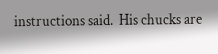instructions said.  His chucks are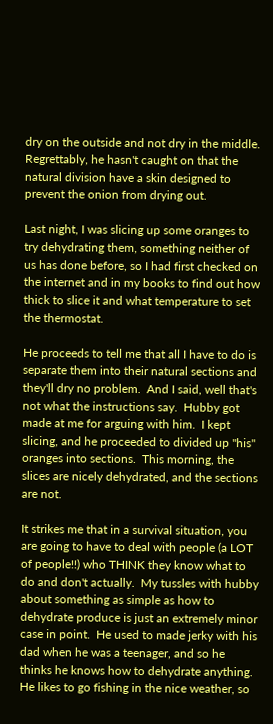dry on the outside and not dry in the middle.  Regrettably, he hasn't caught on that the natural division have a skin designed to prevent the onion from drying out.

Last night, I was slicing up some oranges to try dehydrating them, something neither of us has done before, so I had first checked on the internet and in my books to find out how thick to slice it and what temperature to set the thermostat.

He proceeds to tell me that all I have to do is separate them into their natural sections and they'll dry no problem.  And I said, well that's not what the instructions say.  Hubby got made at me for arguing with him.  I kept slicing, and he proceeded to divided up "his" oranges into sections.  This morning, the slices are nicely dehydrated, and the sections are not.

It strikes me that in a survival situation, you are going to have to deal with people (a LOT of people!!) who THINK they know what to do and don't actually.  My tussles with hubby about something as simple as how to dehydrate produce is just an extremely minor case in point.  He used to made jerky with his dad when he was a teenager, and so he thinks he knows how to dehydrate anything.  He likes to go fishing in the nice weather, so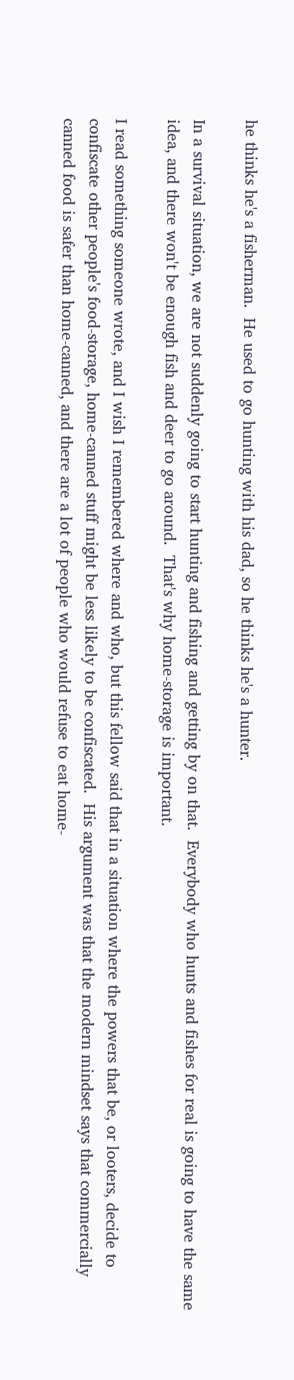he thinks he's a fisherman.  He used to go hunting with his dad, so he thinks he's a hunter.

In a survival situation, we are not suddenly going to start hunting and fishing and getting by on that.  Everybody who hunts and fishes for real is going to have the same idea, and there won't be enough fish and deer to go around.  That's why home-storage is important.

I read something someone wrote, and I wish I remembered where and who, but this fellow said that in a situation where the powers that be, or looters, decide to confiscate other people's food-storage, home-canned stuff might be less likely to be confiscated.  His argument was that the modern mindset says that commercially canned food is safer than home-canned, and there are a lot of people who would refuse to eat home-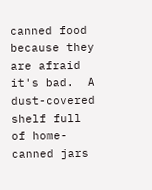canned food because they are afraid it's bad.  A dust-covered shelf full of home-canned jars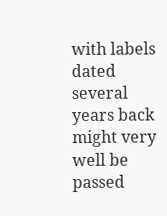with labels dated several years back might very well be passed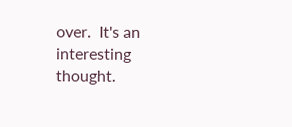over.  It's an interesting thought.